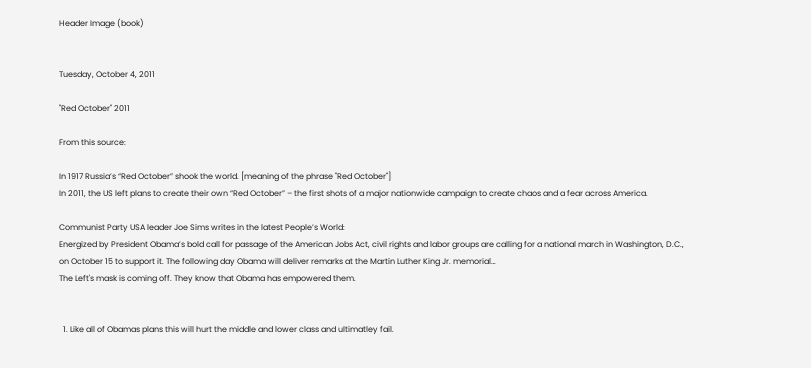Header Image (book)


Tuesday, October 4, 2011

"Red October" 2011

From this source:

In 1917 Russia’s “Red October” shook the world. [meaning of the phrase "Red October"]
In 2011, the US left plans to create their own “Red October” – the first shots of a major nationwide campaign to create chaos and a fear across America.

Communist Party USA leader Joe Sims writes in the latest People’s World:
Energized by President Obama’s bold call for passage of the American Jobs Act, civil rights and labor groups are calling for a national march in Washington, D.C., on October 15 to support it. The following day Obama will deliver remarks at the Martin Luther King Jr. memorial…
The Left's mask is coming off. They know that Obama has empowered them.


  1. Like all of Obamas plans this will hurt the middle and lower class and ultimatley fail.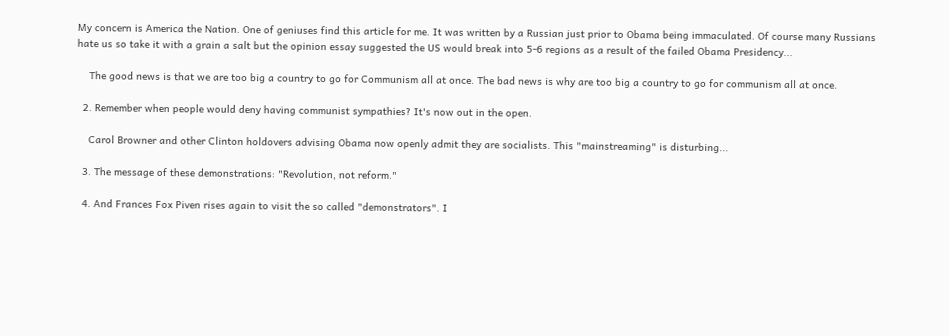My concern is America the Nation. One of geniuses find this article for me. It was written by a Russian just prior to Obama being immaculated. Of course many Russians hate us so take it with a grain a salt but the opinion essay suggested the US would break into 5-6 regions as a result of the failed Obama Presidency...

    The good news is that we are too big a country to go for Communism all at once. The bad news is why are too big a country to go for communism all at once.

  2. Remember when people would deny having communist sympathies? It's now out in the open.

    Carol Browner and other Clinton holdovers advising Obama now openly admit they are socialists. This "mainstreaming" is disturbing...

  3. The message of these demonstrations: "Revolution, not reform."

  4. And Frances Fox Piven rises again to visit the so called "demonstrators". I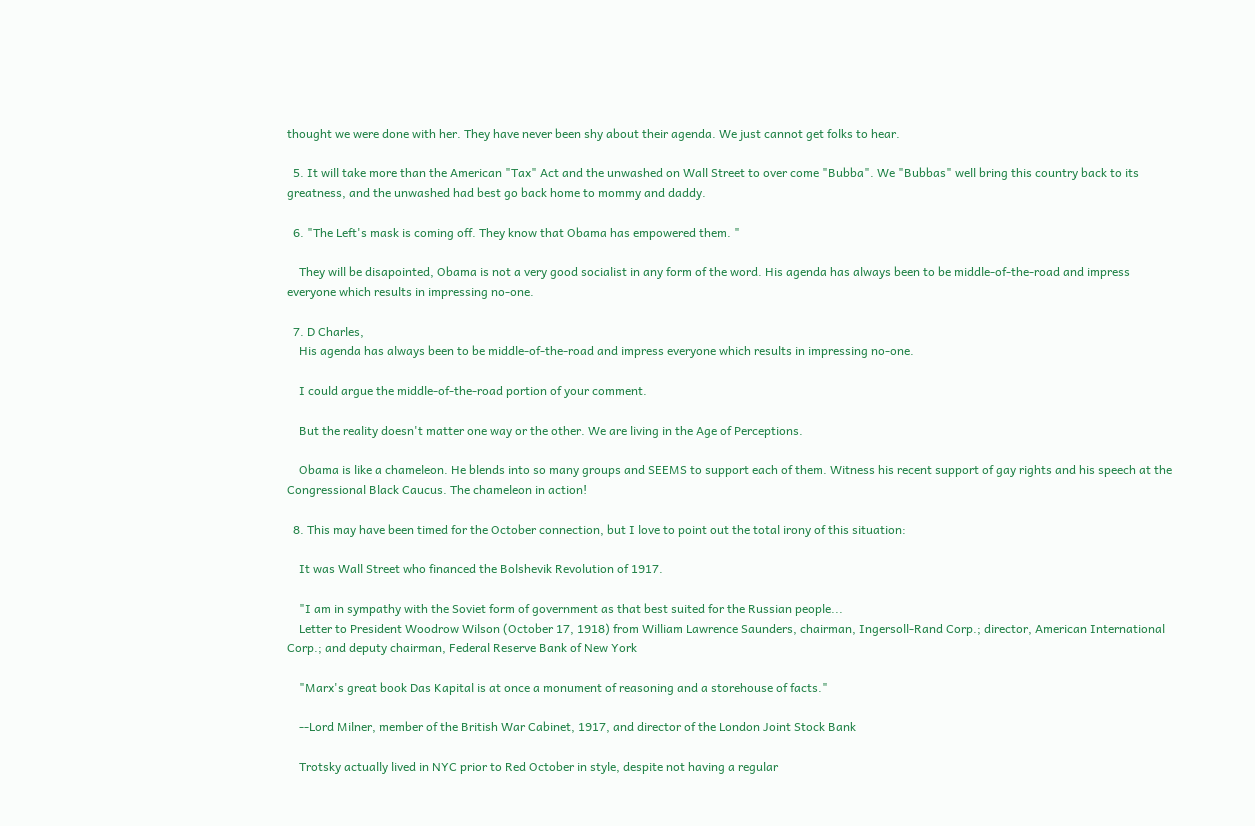thought we were done with her. They have never been shy about their agenda. We just cannot get folks to hear.

  5. It will take more than the American "Tax" Act and the unwashed on Wall Street to over come "Bubba". We "Bubbas" well bring this country back to its greatness, and the unwashed had best go back home to mommy and daddy.

  6. "The Left's mask is coming off. They know that Obama has empowered them. "

    They will be disapointed, Obama is not a very good socialist in any form of the word. His agenda has always been to be middle-of-the-road and impress everyone which results in impressing no-one.

  7. D Charles,
    His agenda has always been to be middle-of-the-road and impress everyone which results in impressing no-one.

    I could argue the middle-of-the-road portion of your comment.

    But the reality doesn't matter one way or the other. We are living in the Age of Perceptions.

    Obama is like a chameleon. He blends into so many groups and SEEMS to support each of them. Witness his recent support of gay rights and his speech at the Congressional Black Caucus. The chameleon in action!

  8. This may have been timed for the October connection, but I love to point out the total irony of this situation:

    It was Wall Street who financed the Bolshevik Revolution of 1917.

    "I am in sympathy with the Soviet form of government as that best suited for the Russian people...
    Letter to President Woodrow Wilson (October 17, 1918) from William Lawrence Saunders, chairman, Ingersoll-Rand Corp.; director, American International Corp.; and deputy chairman, Federal Reserve Bank of New York

    "Marx's great book Das Kapital is at once a monument of reasoning and a storehouse of facts."

    --Lord Milner, member of the British War Cabinet, 1917, and director of the London Joint Stock Bank

    Trotsky actually lived in NYC prior to Red October in style, despite not having a regular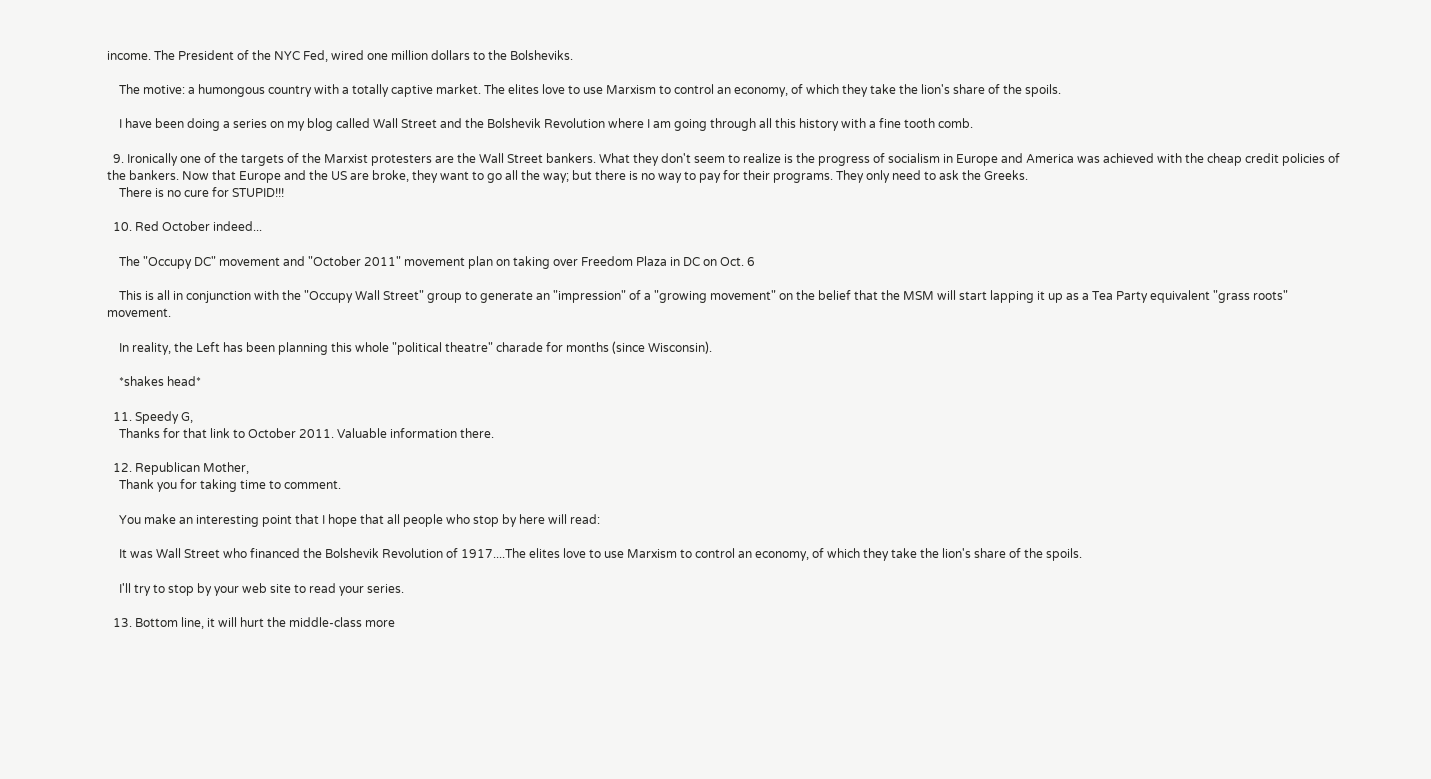income. The President of the NYC Fed, wired one million dollars to the Bolsheviks.

    The motive: a humongous country with a totally captive market. The elites love to use Marxism to control an economy, of which they take the lion's share of the spoils.

    I have been doing a series on my blog called Wall Street and the Bolshevik Revolution where I am going through all this history with a fine tooth comb.

  9. Ironically one of the targets of the Marxist protesters are the Wall Street bankers. What they don't seem to realize is the progress of socialism in Europe and America was achieved with the cheap credit policies of the bankers. Now that Europe and the US are broke, they want to go all the way; but there is no way to pay for their programs. They only need to ask the Greeks.
    There is no cure for STUPID!!!

  10. Red October indeed...

    The "Occupy DC" movement and "October 2011" movement plan on taking over Freedom Plaza in DC on Oct. 6

    This is all in conjunction with the "Occupy Wall Street" group to generate an "impression" of a "growing movement" on the belief that the MSM will start lapping it up as a Tea Party equivalent "grass roots" movement.

    In reality, the Left has been planning this whole "political theatre" charade for months (since Wisconsin).

    *shakes head*

  11. Speedy G,
    Thanks for that link to October 2011. Valuable information there.

  12. Republican Mother,
    Thank you for taking time to comment.

    You make an interesting point that I hope that all people who stop by here will read:

    It was Wall Street who financed the Bolshevik Revolution of 1917....The elites love to use Marxism to control an economy, of which they take the lion's share of the spoils.

    I'll try to stop by your web site to read your series.

  13. Bottom line, it will hurt the middle-class more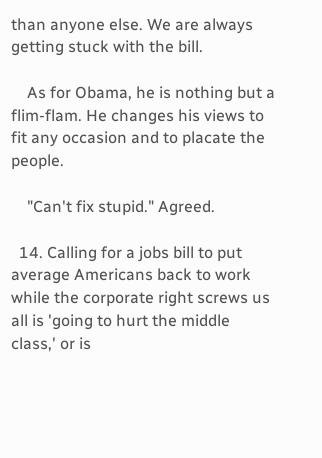than anyone else. We are always getting stuck with the bill.

    As for Obama, he is nothing but a flim-flam. He changes his views to fit any occasion and to placate the people.

    "Can't fix stupid." Agreed.

  14. Calling for a jobs bill to put average Americans back to work while the corporate right screws us all is 'going to hurt the middle class,' or is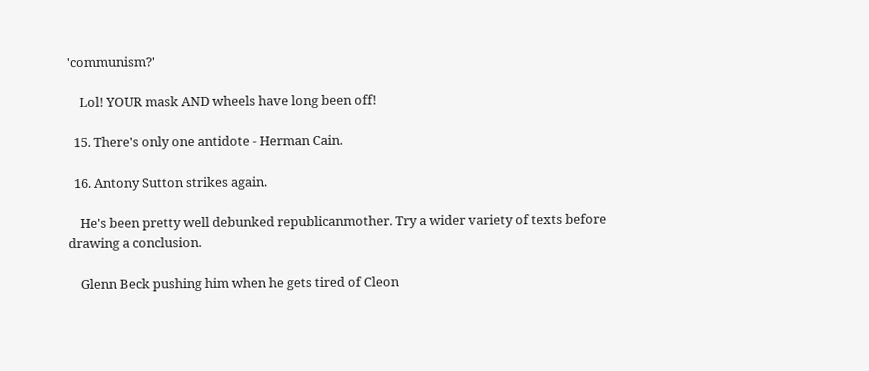'communism?'

    Lol! YOUR mask AND wheels have long been off!

  15. There's only one antidote - Herman Cain.

  16. Antony Sutton strikes again.

    He's been pretty well debunked republicanmother. Try a wider variety of texts before drawing a conclusion.

    Glenn Beck pushing him when he gets tired of Cleon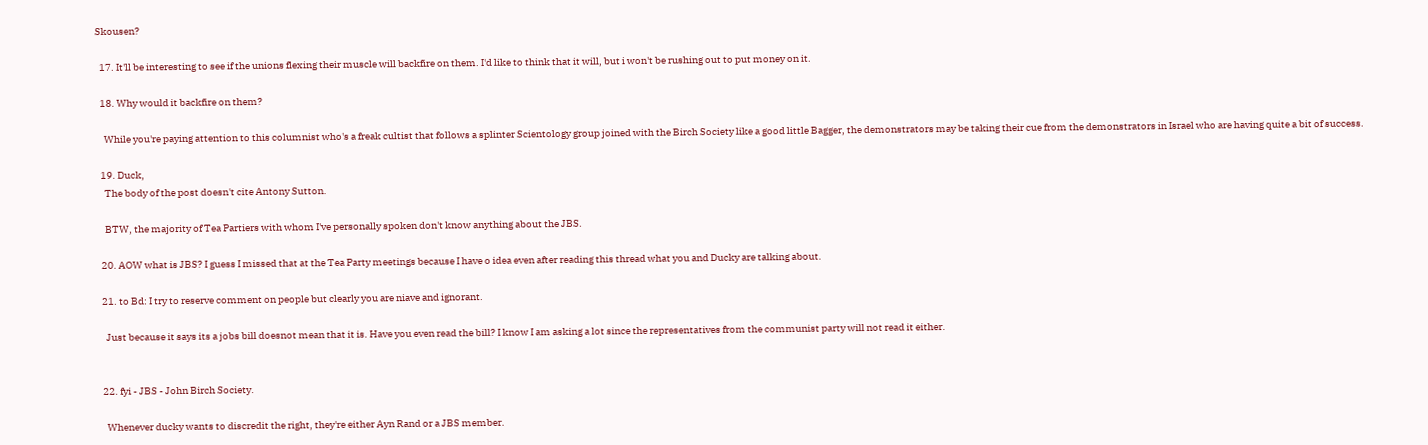Skousen?

  17. It'll be interesting to see if the unions flexing their muscle will backfire on them. I'd like to think that it will, but i won't be rushing out to put money on it.

  18. Why would it backfire on them?

    While you're paying attention to this columnist who's a freak cultist that follows a splinter Scientology group joined with the Birch Society like a good little Bagger, the demonstrators may be taking their cue from the demonstrators in Israel who are having quite a bit of success.

  19. Duck,
    The body of the post doesn't cite Antony Sutton.

    BTW, the majority of Tea Partiers with whom I've personally spoken don't know anything about the JBS.

  20. AOW what is JBS? I guess I missed that at the Tea Party meetings because I have o idea even after reading this thread what you and Ducky are talking about.

  21. to Bd: I try to reserve comment on people but clearly you are niave and ignorant.

    Just because it says its a jobs bill doesnot mean that it is. Have you even read the bill? I know I am asking a lot since the representatives from the communist party will not read it either.


  22. fyi - JBS - John Birch Society.

    Whenever ducky wants to discredit the right, they're either Ayn Rand or a JBS member.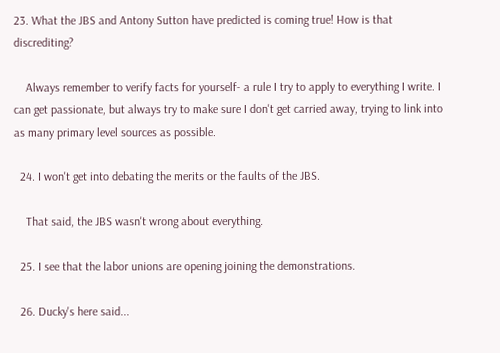23. What the JBS and Antony Sutton have predicted is coming true! How is that discrediting?

    Always remember to verify facts for yourself- a rule I try to apply to everything I write. I can get passionate, but always try to make sure I don't get carried away, trying to link into as many primary level sources as possible.

  24. I won't get into debating the merits or the faults of the JBS.

    That said, the JBS wasn't wrong about everything.

  25. I see that the labor unions are opening joining the demonstrations.

  26. Ducky's here said...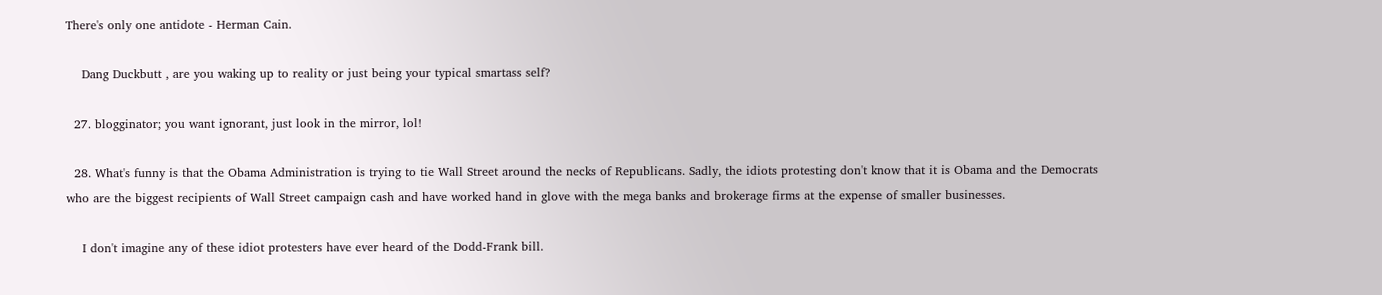There's only one antidote - Herman Cain.

    Dang Duckbutt , are you waking up to reality or just being your typical smartass self?

  27. blogginator; you want ignorant, just look in the mirror, lol!

  28. What's funny is that the Obama Administration is trying to tie Wall Street around the necks of Republicans. Sadly, the idiots protesting don't know that it is Obama and the Democrats who are the biggest recipients of Wall Street campaign cash and have worked hand in glove with the mega banks and brokerage firms at the expense of smaller businesses.

    I don't imagine any of these idiot protesters have ever heard of the Dodd-Frank bill.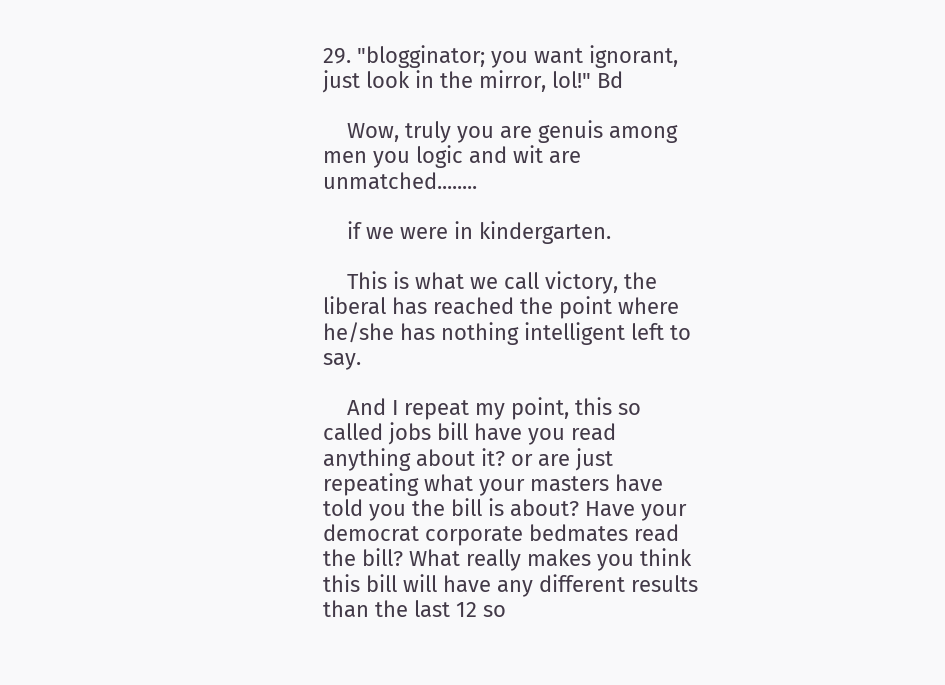29. "blogginator; you want ignorant, just look in the mirror, lol!" Bd

    Wow, truly you are genuis among men you logic and wit are unmatched........

    if we were in kindergarten.

    This is what we call victory, the liberal has reached the point where he/she has nothing intelligent left to say.

    And I repeat my point, this so called jobs bill have you read anything about it? or are just repeating what your masters have told you the bill is about? Have your democrat corporate bedmates read the bill? What really makes you think this bill will have any different results than the last 12 so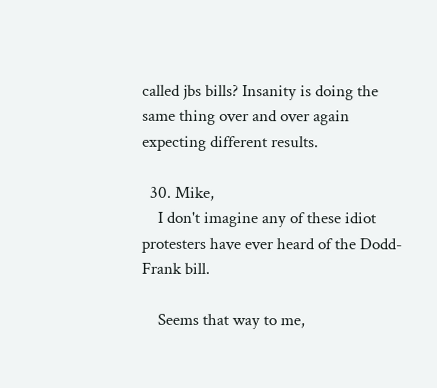called jbs bills? Insanity is doing the same thing over and over again expecting different results.

  30. Mike,
    I don't imagine any of these idiot protesters have ever heard of the Dodd-Frank bill.

    Seems that way to me,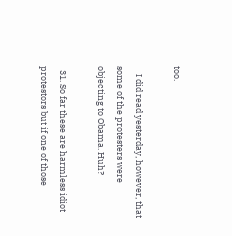too.

    I did read yesterday, however, that some of the protesters were objecting to Obama. Huh?

  31. So far these are harmless idiot protestors but if one of those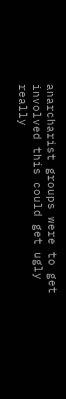anarcharist groups were to get involved this could get ugly really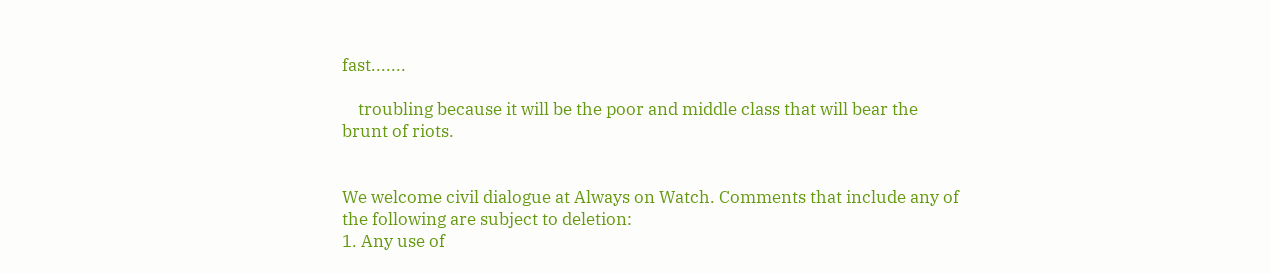fast.......

    troubling because it will be the poor and middle class that will bear the brunt of riots.


We welcome civil dialogue at Always on Watch. Comments that include any of the following are subject to deletion:
1. Any use of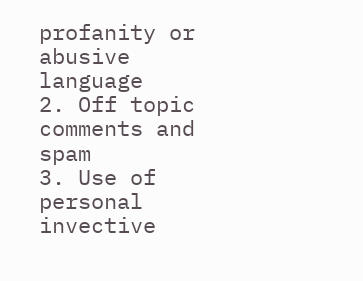profanity or abusive language
2. Off topic comments and spam
3. Use of personal invective